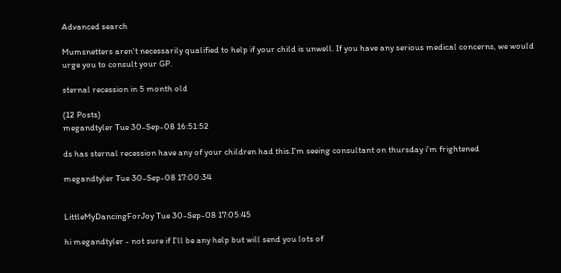Advanced search

Mumsnetters aren't necessarily qualified to help if your child is unwell. If you have any serious medical concerns, we would urge you to consult your GP.

sternal recession in 5 month old

(12 Posts)
megandtyler Tue 30-Sep-08 16:51:52

ds has sternal recession have any of your children had this.I'm seeing consultant on thursday i'm frightened

megandtyler Tue 30-Sep-08 17:00:34


LittleMyDancingForJoy Tue 30-Sep-08 17:05:45

hi megandtyler - not sure if I'll be any help but will send you lots of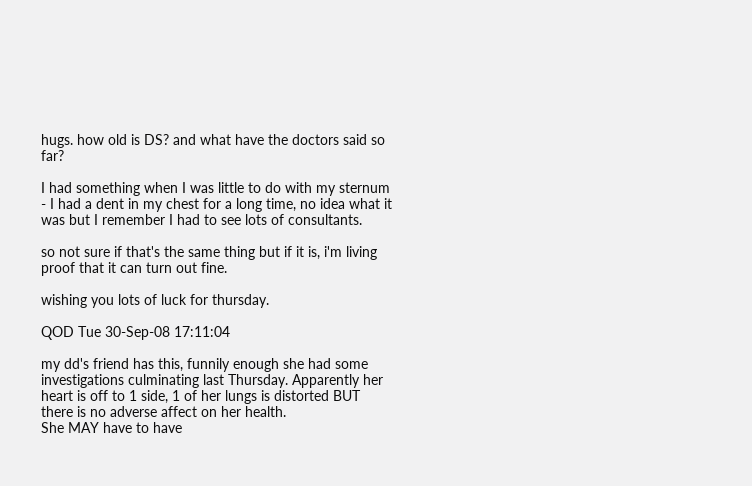hugs. how old is DS? and what have the doctors said so far?

I had something when I was little to do with my sternum - I had a dent in my chest for a long time, no idea what it was but I remember I had to see lots of consultants.

so not sure if that's the same thing but if it is, i'm living proof that it can turn out fine.

wishing you lots of luck for thursday.

QOD Tue 30-Sep-08 17:11:04

my dd's friend has this, funnily enough she had some investigations culminating last Thursday. Apparently her heart is off to 1 side, 1 of her lungs is distorted BUT there is no adverse affect on her health.
She MAY have to have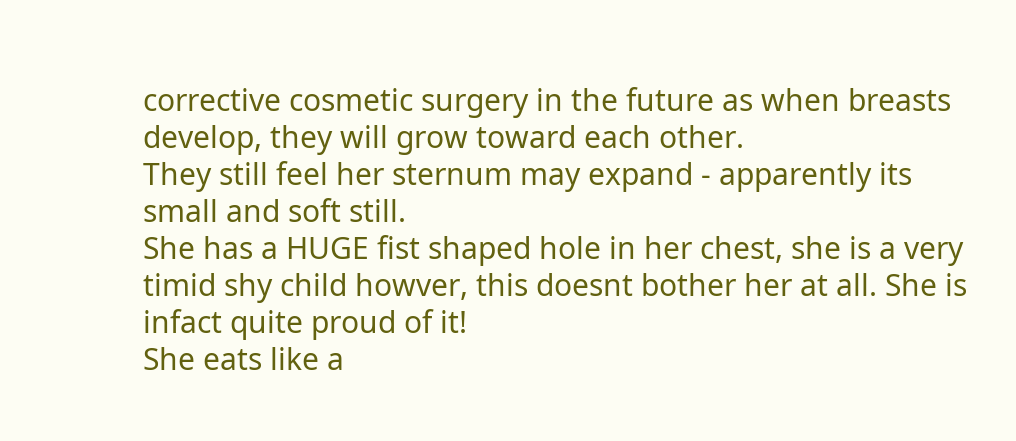corrective cosmetic surgery in the future as when breasts develop, they will grow toward each other.
They still feel her sternum may expand - apparently its small and soft still.
She has a HUGE fist shaped hole in her chest, she is a very timid shy child howver, this doesnt bother her at all. She is infact quite proud of it!
She eats like a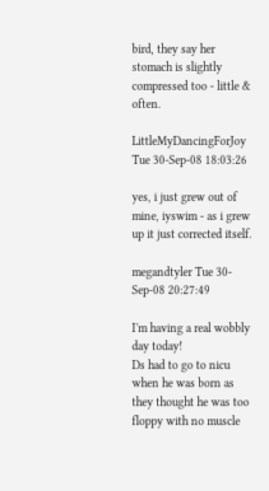bird, they say her stomach is slightly compressed too - little & often.

LittleMyDancingForJoy Tue 30-Sep-08 18:03:26

yes, i just grew out of mine, iyswim - as i grew up it just corrected itself.

megandtyler Tue 30-Sep-08 20:27:49

I'm having a real wobbly day today!
Ds had to go to nicu when he was born as they thought he was too floppy with no muscle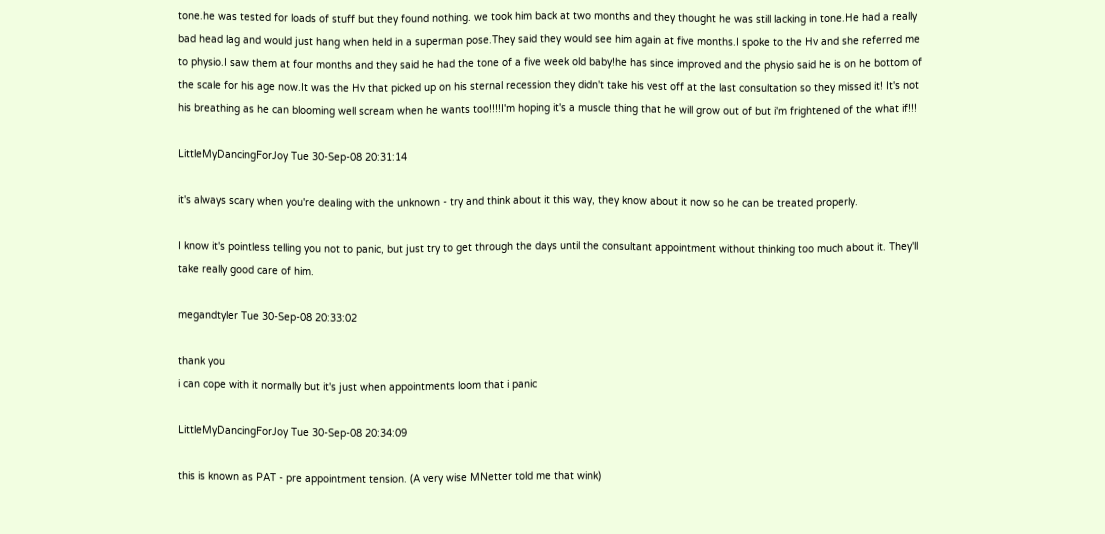tone.he was tested for loads of stuff but they found nothing. we took him back at two months and they thought he was still lacking in tone.He had a really bad head lag and would just hang when held in a superman pose.They said they would see him again at five months.I spoke to the Hv and she referred me to physio.I saw them at four months and they said he had the tone of a five week old baby!he has since improved and the physio said he is on he bottom of the scale for his age now.It was the Hv that picked up on his sternal recession they didn't take his vest off at the last consultation so they missed it! It's not his breathing as he can blooming well scream when he wants too!!!!I'm hoping it's a muscle thing that he will grow out of but i'm frightened of the what if!!!

LittleMyDancingForJoy Tue 30-Sep-08 20:31:14

it's always scary when you're dealing with the unknown - try and think about it this way, they know about it now so he can be treated properly.

I know it's pointless telling you not to panic, but just try to get through the days until the consultant appointment without thinking too much about it. They'll take really good care of him.

megandtyler Tue 30-Sep-08 20:33:02

thank you
i can cope with it normally but it's just when appointments loom that i panic

LittleMyDancingForJoy Tue 30-Sep-08 20:34:09

this is known as PAT - pre appointment tension. (A very wise MNetter told me that wink)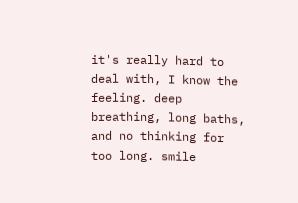it's really hard to deal with, I know the feeling. deep breathing, long baths, and no thinking for too long. smile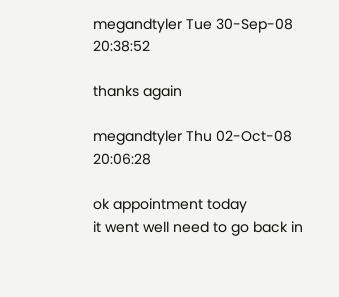megandtyler Tue 30-Sep-08 20:38:52

thanks again

megandtyler Thu 02-Oct-08 20:06:28

ok appointment today
it went well need to go back in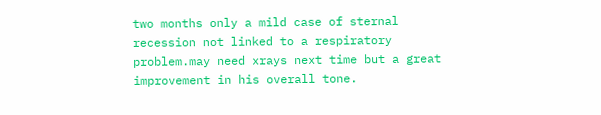two months only a mild case of sternal recession not linked to a respiratory problem.may need xrays next time but a great improvement in his overall tone.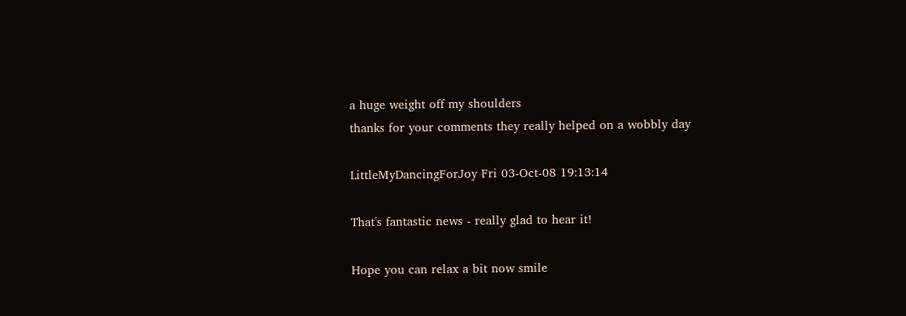a huge weight off my shoulders
thanks for your comments they really helped on a wobbly day

LittleMyDancingForJoy Fri 03-Oct-08 19:13:14

That's fantastic news - really glad to hear it!

Hope you can relax a bit now smile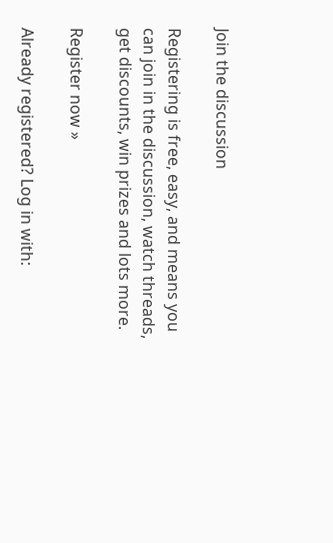Join the discussion

Registering is free, easy, and means you can join in the discussion, watch threads, get discounts, win prizes and lots more.

Register now »

Already registered? Log in with: